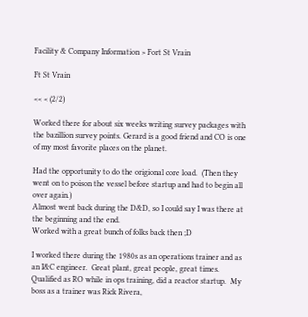Facility & Company Information > Fort St Vrain

Ft St Vrain

<< < (2/2)

Worked there for about six weeks writing survey packages with the bazillion survey points. Gerard is a good friend and CO is one of my most favorite places on the planet.

Had the opportunity to do the origional core load.  (Then they went on to poison the vessel before startup and had to begin all over again.)
Almost went back during the D&D, so I could say I was there at the beginning and the end.
Worked with a great bunch of folks back then ;D

I worked there during the 1980s as an operations trainer and as an I&C engineer.  Great plant, great people, great times.  Qualified as RO while in ops training, did a reactor startup.  My boss as a trainer was Rick Rivera,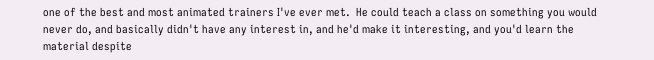one of the best and most animated trainers I've ever met.  He could teach a class on something you would never do, and basically didn't have any interest in, and he'd make it interesting, and you'd learn the material despite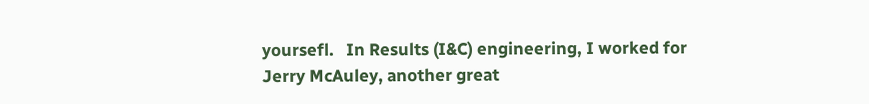yoursefl.   In Results (I&C) engineering, I worked for Jerry McAuley, another great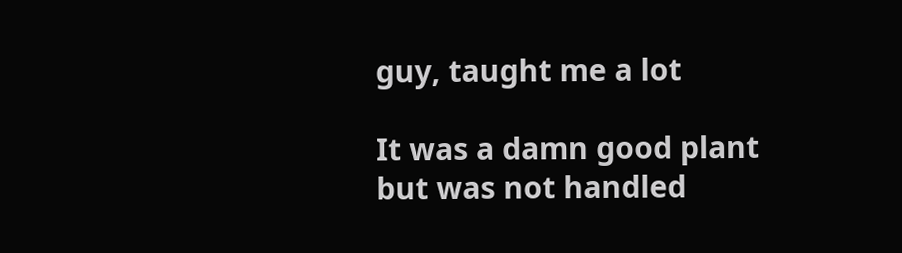guy, taught me a lot

It was a damn good plant but was not handled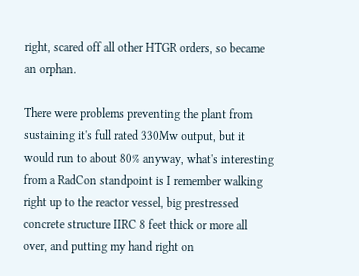right, scared off all other HTGR orders, so became an orphan.

There were problems preventing the plant from sustaining it's full rated 330Mw output, but it would run to about 80% anyway, what's interesting from a RadCon standpoint is I remember walking right up to the reactor vessel, big prestressed concrete structure IIRC 8 feet thick or more all over, and putting my hand right on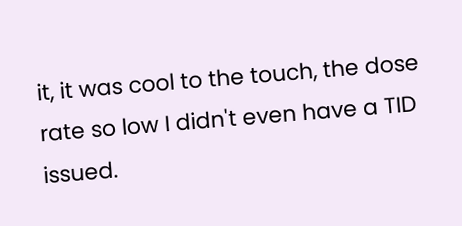it, it was cool to the touch, the dose rate so low I didn't even have a TID issued.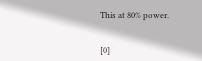This at 80% power.


[0]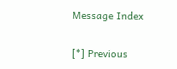Message Index

[*] Previous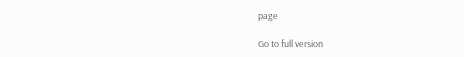page

Go to full version